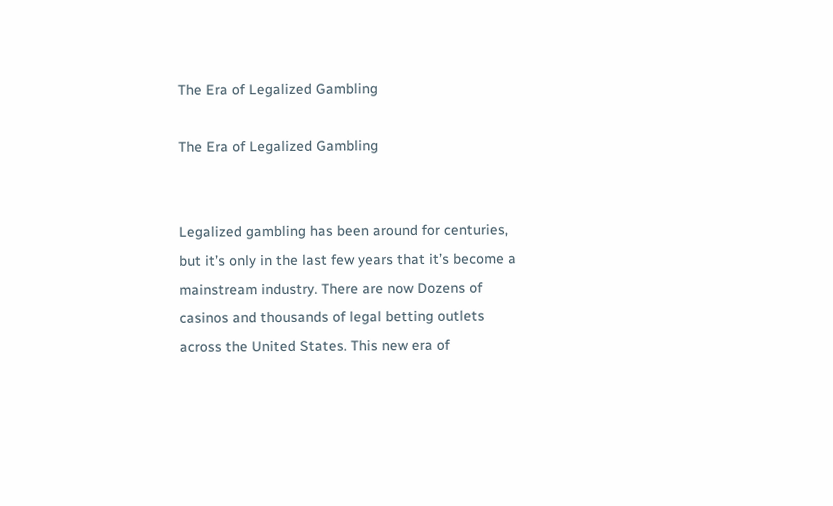The Era of Legalized Gambling

The Era of Legalized Gambling


Legalized gambling has been around for centuries, but it’s only in the last few years that it’s become a mainstream industry. There are now Dozens of casinos and thousands of legal betting outlets across the United States. This new era of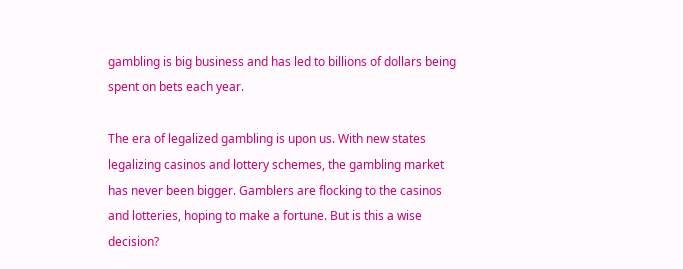gambling is big business and has led to billions of dollars being spent on bets each year.

The era of legalized gambling is upon us. With new states legalizing casinos and lottery schemes, the gambling market has never been bigger. Gamblers are flocking to the casinos and lotteries, hoping to make a fortune. But is this a wise decision?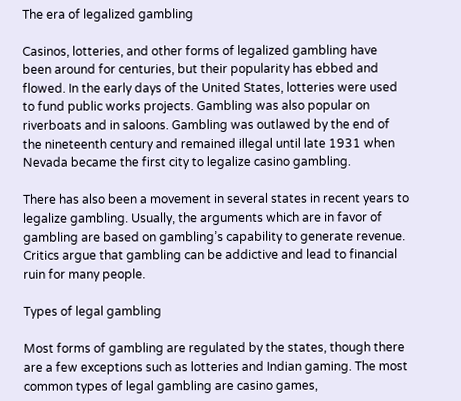The era of legalized gambling

Casinos, lotteries, and other forms of legalized gambling have been around for centuries, but their popularity has ebbed and flowed. In the early days of the United States, lotteries were used to fund public works projects. Gambling was also popular on riverboats and in saloons. Gambling was outlawed by the end of the nineteenth century and remained illegal until late 1931 when Nevada became the first city to legalize casino gambling.

There has also been a movement in several states in recent years to legalize gambling. Usually, the arguments which are in favor of gambling are based on gambling’s capability to generate revenue. Critics argue that gambling can be addictive and lead to financial ruin for many people.

Types of legal gambling

Most forms of gambling are regulated by the states, though there are a few exceptions such as lotteries and Indian gaming. The most common types of legal gambling are casino games,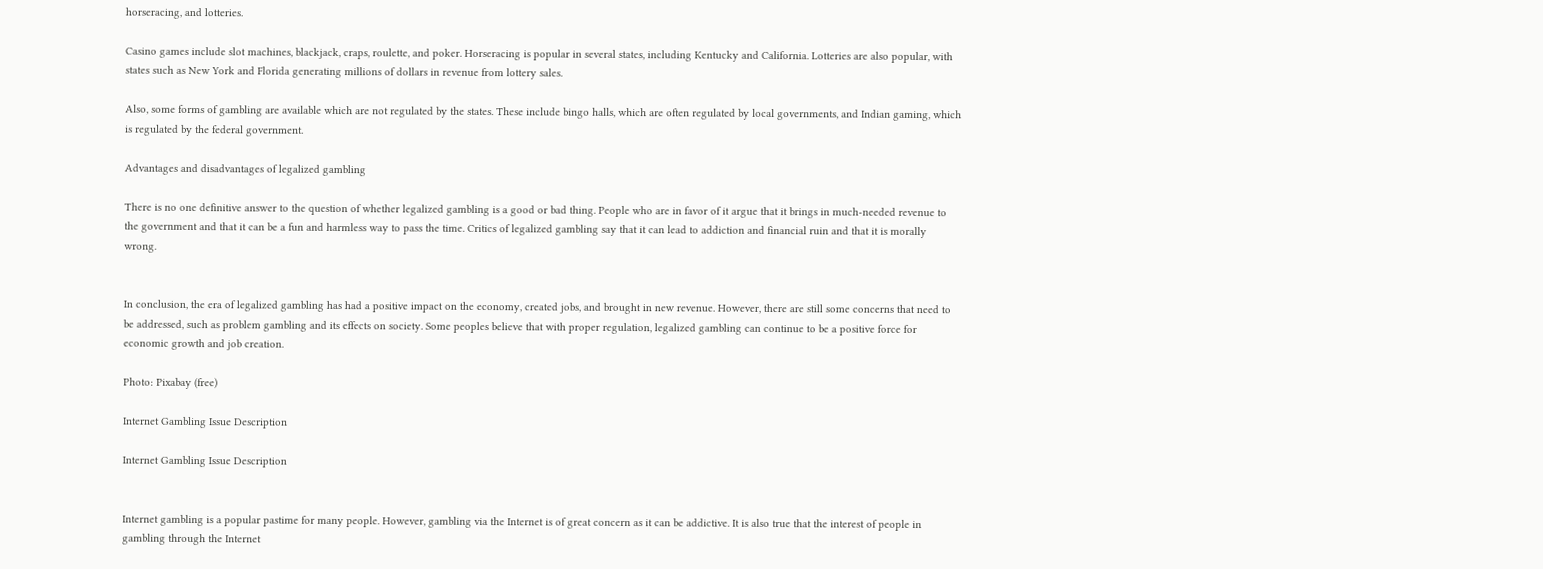horseracing, and lotteries.

Casino games include slot machines, blackjack, craps, roulette, and poker. Horseracing is popular in several states, including Kentucky and California. Lotteries are also popular, with states such as New York and Florida generating millions of dollars in revenue from lottery sales.

Also, some forms of gambling are available which are not regulated by the states. These include bingo halls, which are often regulated by local governments, and Indian gaming, which is regulated by the federal government.

Advantages and disadvantages of legalized gambling

There is no one definitive answer to the question of whether legalized gambling is a good or bad thing. People who are in favor of it argue that it brings in much-needed revenue to the government and that it can be a fun and harmless way to pass the time. Critics of legalized gambling say that it can lead to addiction and financial ruin and that it is morally wrong.


In conclusion, the era of legalized gambling has had a positive impact on the economy, created jobs, and brought in new revenue. However, there are still some concerns that need to be addressed, such as problem gambling and its effects on society. Some peoples believe that with proper regulation, legalized gambling can continue to be a positive force for economic growth and job creation.

Photo: Pixabay (free)

Internet Gambling Issue Description

Internet Gambling Issue Description


Internet gambling is a popular pastime for many people. However, gambling via the Internet is of great concern as it can be addictive. It is also true that the interest of people in gambling through the Internet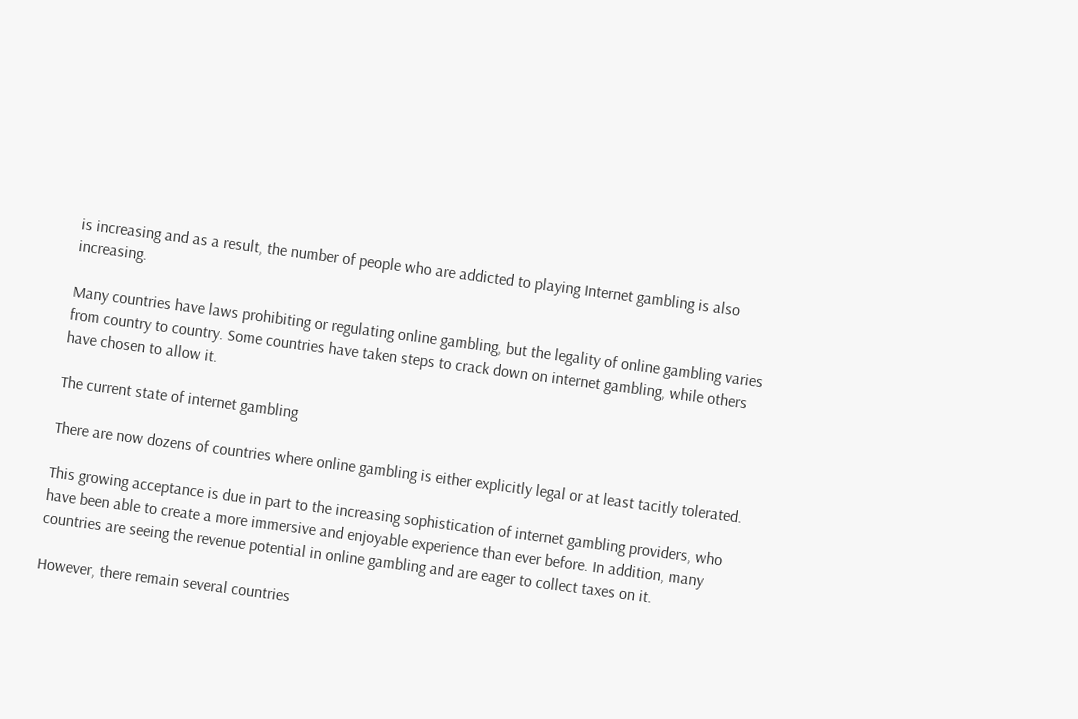is increasing and as a result, the number of people who are addicted to playing Internet gambling is also increasing.

Many countries have laws prohibiting or regulating online gambling, but the legality of online gambling varies from country to country. Some countries have taken steps to crack down on internet gambling, while others have chosen to allow it.

The current state of internet gambling

There are now dozens of countries where online gambling is either explicitly legal or at least tacitly tolerated.

This growing acceptance is due in part to the increasing sophistication of internet gambling providers, who have been able to create a more immersive and enjoyable experience than ever before. In addition, many countries are seeing the revenue potential in online gambling and are eager to collect taxes on it.

However, there remain several countries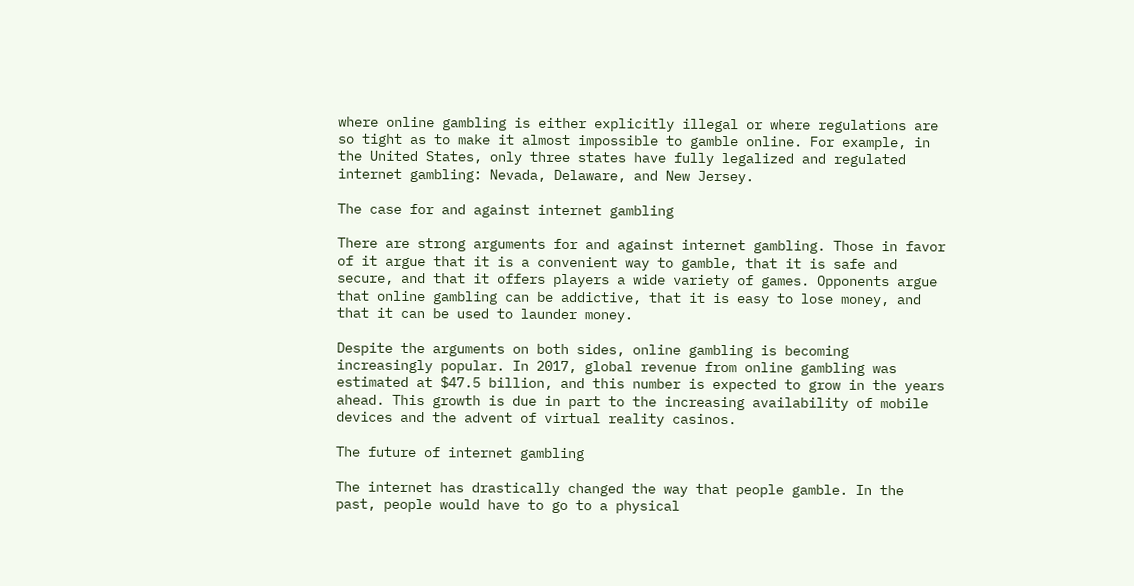where online gambling is either explicitly illegal or where regulations are so tight as to make it almost impossible to gamble online. For example, in the United States, only three states have fully legalized and regulated internet gambling: Nevada, Delaware, and New Jersey.

The case for and against internet gambling

There are strong arguments for and against internet gambling. Those in favor of it argue that it is a convenient way to gamble, that it is safe and secure, and that it offers players a wide variety of games. Opponents argue that online gambling can be addictive, that it is easy to lose money, and that it can be used to launder money.

Despite the arguments on both sides, online gambling is becoming increasingly popular. In 2017, global revenue from online gambling was estimated at $47.5 billion, and this number is expected to grow in the years ahead. This growth is due in part to the increasing availability of mobile devices and the advent of virtual reality casinos.

The future of internet gambling

The internet has drastically changed the way that people gamble. In the past, people would have to go to a physical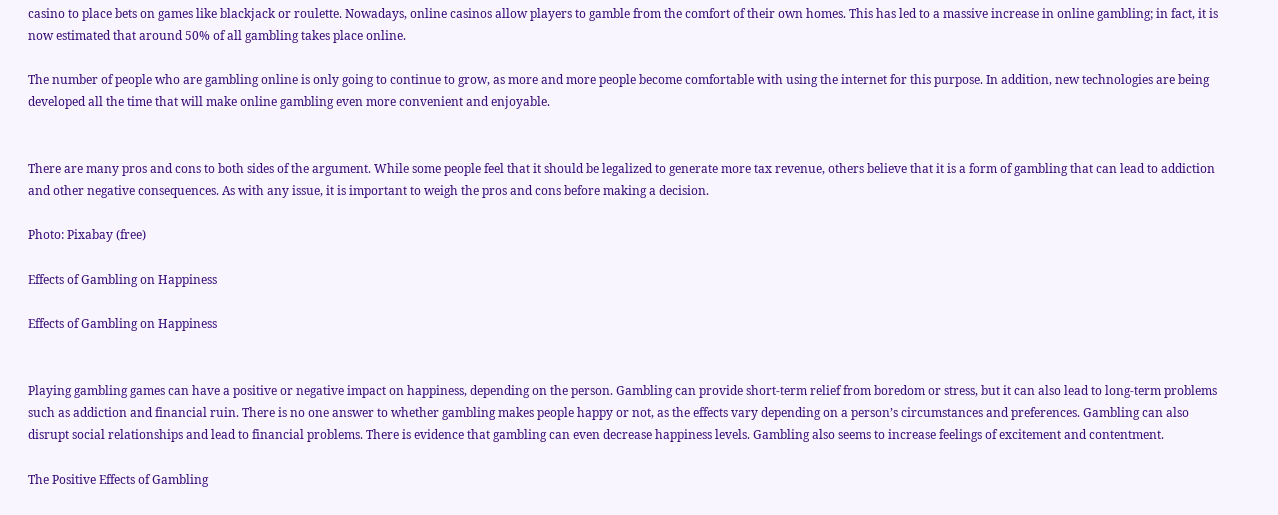casino to place bets on games like blackjack or roulette. Nowadays, online casinos allow players to gamble from the comfort of their own homes. This has led to a massive increase in online gambling; in fact, it is now estimated that around 50% of all gambling takes place online.

The number of people who are gambling online is only going to continue to grow, as more and more people become comfortable with using the internet for this purpose. In addition, new technologies are being developed all the time that will make online gambling even more convenient and enjoyable.


There are many pros and cons to both sides of the argument. While some people feel that it should be legalized to generate more tax revenue, others believe that it is a form of gambling that can lead to addiction and other negative consequences. As with any issue, it is important to weigh the pros and cons before making a decision.

Photo: Pixabay (free)

Effects of Gambling on Happiness

Effects of Gambling on Happiness


Playing gambling games can have a positive or negative impact on happiness, depending on the person. Gambling can provide short-term relief from boredom or stress, but it can also lead to long-term problems such as addiction and financial ruin. There is no one answer to whether gambling makes people happy or not, as the effects vary depending on a person’s circumstances and preferences. Gambling can also disrupt social relationships and lead to financial problems. There is evidence that gambling can even decrease happiness levels. Gambling also seems to increase feelings of excitement and contentment.

The Positive Effects of Gambling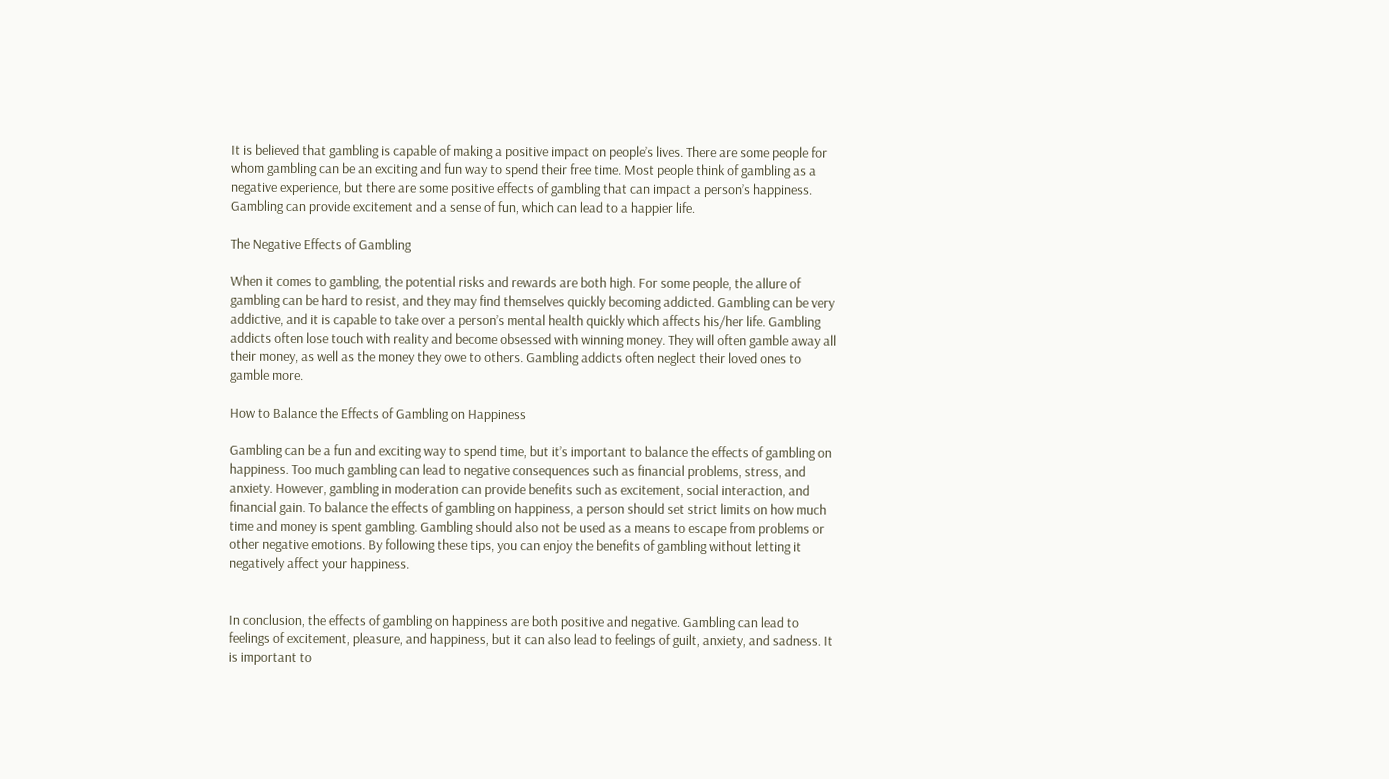It is believed that gambling is capable of making a positive impact on people’s lives. There are some people for whom gambling can be an exciting and fun way to spend their free time. Most people think of gambling as a negative experience, but there are some positive effects of gambling that can impact a person’s happiness. Gambling can provide excitement and a sense of fun, which can lead to a happier life.

The Negative Effects of Gambling

When it comes to gambling, the potential risks and rewards are both high. For some people, the allure of gambling can be hard to resist, and they may find themselves quickly becoming addicted. Gambling can be very addictive, and it is capable to take over a person’s mental health quickly which affects his/her life. Gambling addicts often lose touch with reality and become obsessed with winning money. They will often gamble away all their money, as well as the money they owe to others. Gambling addicts often neglect their loved ones to gamble more.

How to Balance the Effects of Gambling on Happiness

Gambling can be a fun and exciting way to spend time, but it’s important to balance the effects of gambling on happiness. Too much gambling can lead to negative consequences such as financial problems, stress, and anxiety. However, gambling in moderation can provide benefits such as excitement, social interaction, and financial gain. To balance the effects of gambling on happiness, a person should set strict limits on how much time and money is spent gambling. Gambling should also not be used as a means to escape from problems or other negative emotions. By following these tips, you can enjoy the benefits of gambling without letting it negatively affect your happiness.


In conclusion, the effects of gambling on happiness are both positive and negative. Gambling can lead to feelings of excitement, pleasure, and happiness, but it can also lead to feelings of guilt, anxiety, and sadness. It is important to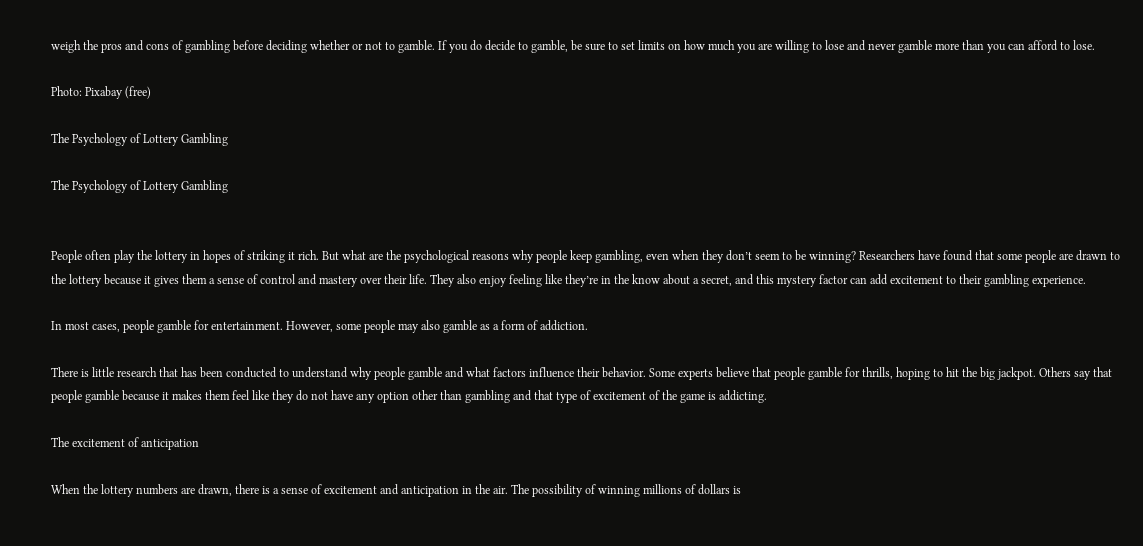weigh the pros and cons of gambling before deciding whether or not to gamble. If you do decide to gamble, be sure to set limits on how much you are willing to lose and never gamble more than you can afford to lose.

Photo: Pixabay (free)

The Psychology of Lottery Gambling

The Psychology of Lottery Gambling


People often play the lottery in hopes of striking it rich. But what are the psychological reasons why people keep gambling, even when they don’t seem to be winning? Researchers have found that some people are drawn to the lottery because it gives them a sense of control and mastery over their life. They also enjoy feeling like they’re in the know about a secret, and this mystery factor can add excitement to their gambling experience.

In most cases, people gamble for entertainment. However, some people may also gamble as a form of addiction.

There is little research that has been conducted to understand why people gamble and what factors influence their behavior. Some experts believe that people gamble for thrills, hoping to hit the big jackpot. Others say that people gamble because it makes them feel like they do not have any option other than gambling and that type of excitement of the game is addicting.

The excitement of anticipation

When the lottery numbers are drawn, there is a sense of excitement and anticipation in the air. The possibility of winning millions of dollars is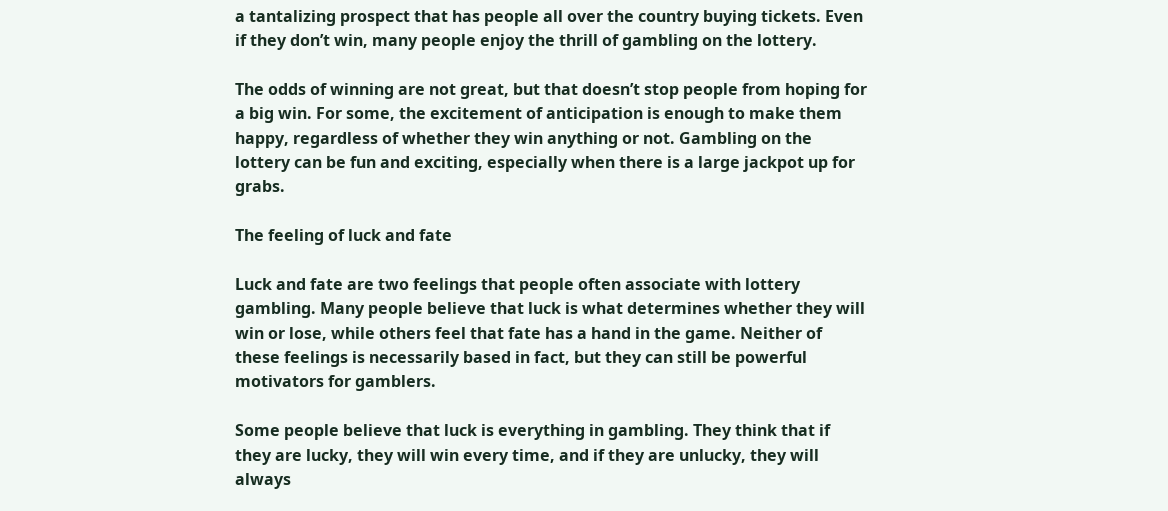a tantalizing prospect that has people all over the country buying tickets. Even if they don’t win, many people enjoy the thrill of gambling on the lottery.

The odds of winning are not great, but that doesn’t stop people from hoping for a big win. For some, the excitement of anticipation is enough to make them happy, regardless of whether they win anything or not. Gambling on the lottery can be fun and exciting, especially when there is a large jackpot up for grabs.

The feeling of luck and fate

Luck and fate are two feelings that people often associate with lottery gambling. Many people believe that luck is what determines whether they will win or lose, while others feel that fate has a hand in the game. Neither of these feelings is necessarily based in fact, but they can still be powerful motivators for gamblers.

Some people believe that luck is everything in gambling. They think that if they are lucky, they will win every time, and if they are unlucky, they will always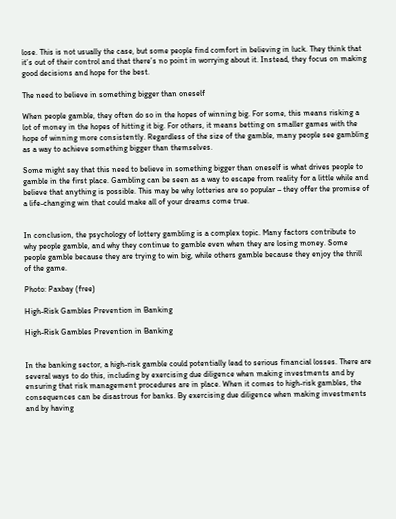lose. This is not usually the case, but some people find comfort in believing in luck. They think that it’s out of their control and that there’s no point in worrying about it. Instead, they focus on making good decisions and hope for the best.

The need to believe in something bigger than oneself

When people gamble, they often do so in the hopes of winning big. For some, this means risking a lot of money in the hopes of hitting it big. For others, it means betting on smaller games with the hope of winning more consistently. Regardless of the size of the gamble, many people see gambling as a way to achieve something bigger than themselves.

Some might say that this need to believe in something bigger than oneself is what drives people to gamble in the first place. Gambling can be seen as a way to escape from reality for a little while and believe that anything is possible. This may be why lotteries are so popular – they offer the promise of a life-changing win that could make all of your dreams come true.


In conclusion, the psychology of lottery gambling is a complex topic. Many factors contribute to why people gamble, and why they continue to gamble even when they are losing money. Some people gamble because they are trying to win big, while others gamble because they enjoy the thrill of the game.

Photo: Paxbay (free)

High-Risk Gambles Prevention in Banking

High-Risk Gambles Prevention in Banking


In the banking sector, a high-risk gamble could potentially lead to serious financial losses. There are several ways to do this, including by exercising due diligence when making investments and by ensuring that risk management procedures are in place. When it comes to high-risk gambles, the consequences can be disastrous for banks. By exercising due diligence when making investments and by having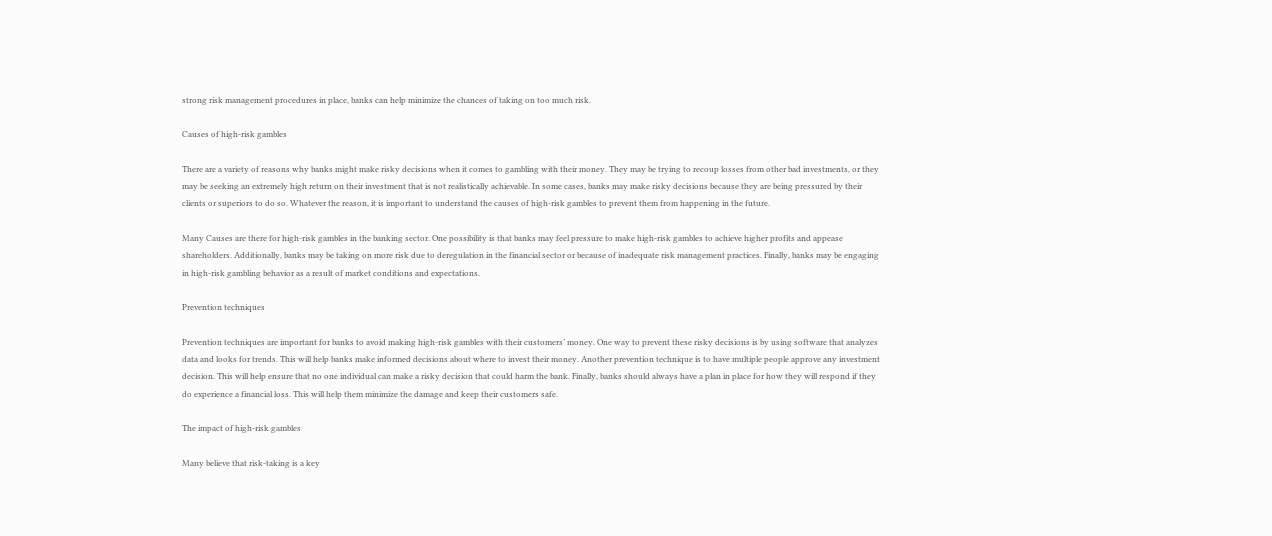strong risk management procedures in place, banks can help minimize the chances of taking on too much risk.

Causes of high-risk gambles

There are a variety of reasons why banks might make risky decisions when it comes to gambling with their money. They may be trying to recoup losses from other bad investments, or they may be seeking an extremely high return on their investment that is not realistically achievable. In some cases, banks may make risky decisions because they are being pressured by their clients or superiors to do so. Whatever the reason, it is important to understand the causes of high-risk gambles to prevent them from happening in the future.

Many Causes are there for high-risk gambles in the banking sector. One possibility is that banks may feel pressure to make high-risk gambles to achieve higher profits and appease shareholders. Additionally, banks may be taking on more risk due to deregulation in the financial sector or because of inadequate risk management practices. Finally, banks may be engaging in high-risk gambling behavior as a result of market conditions and expectations.

Prevention techniques

Prevention techniques are important for banks to avoid making high-risk gambles with their customers’ money. One way to prevent these risky decisions is by using software that analyzes data and looks for trends. This will help banks make informed decisions about where to invest their money. Another prevention technique is to have multiple people approve any investment decision. This will help ensure that no one individual can make a risky decision that could harm the bank. Finally, banks should always have a plan in place for how they will respond if they do experience a financial loss. This will help them minimize the damage and keep their customers safe.

The impact of high-risk gambles

Many believe that risk-taking is a key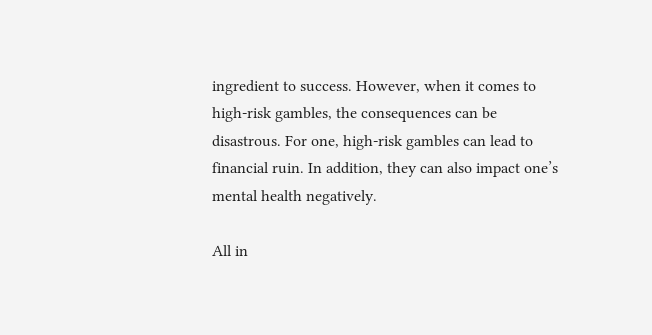ingredient to success. However, when it comes to high-risk gambles, the consequences can be disastrous. For one, high-risk gambles can lead to financial ruin. In addition, they can also impact one’s mental health negatively.

All in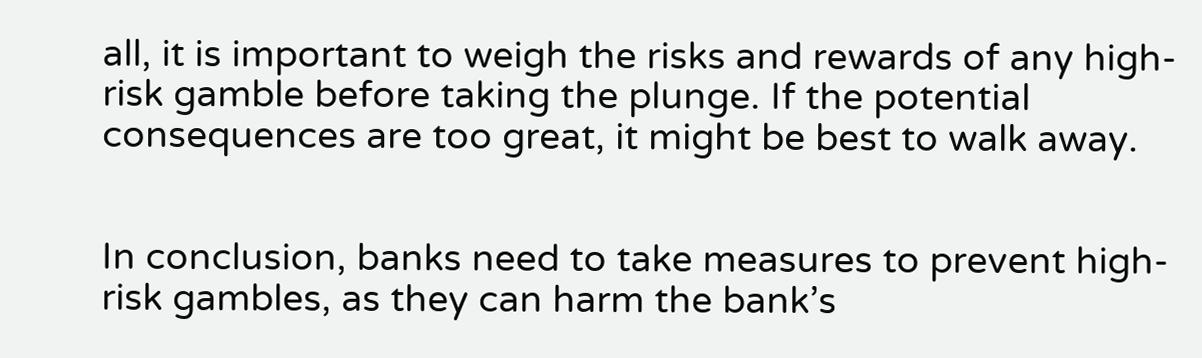all, it is important to weigh the risks and rewards of any high-risk gamble before taking the plunge. If the potential consequences are too great, it might be best to walk away.


In conclusion, banks need to take measures to prevent high-risk gambles, as they can harm the bank’s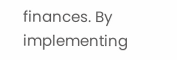finances. By implementing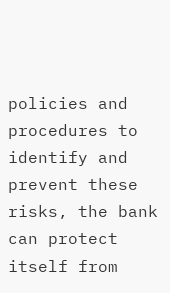policies and procedures to identify and prevent these risks, the bank can protect itself from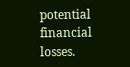potential financial losses.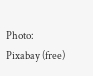Photo: Pixabay (free)